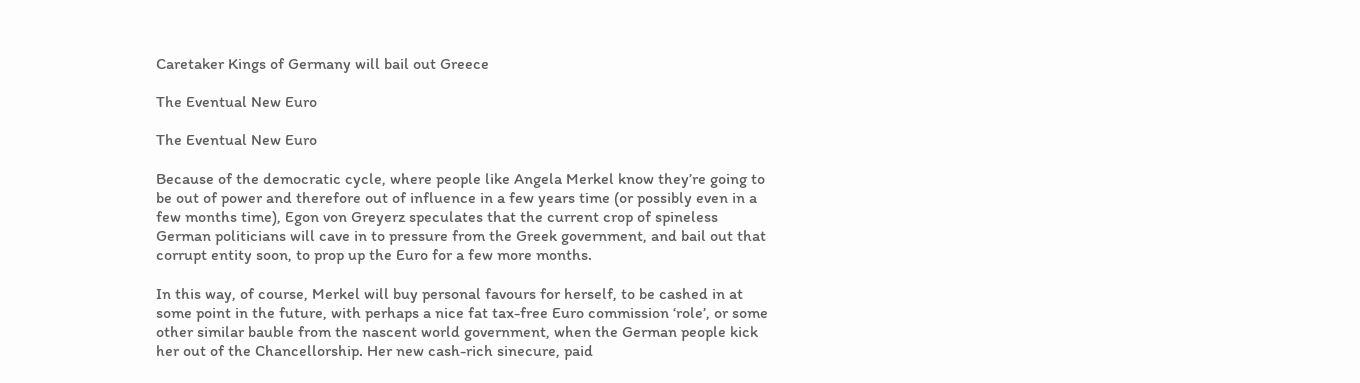Caretaker Kings of Germany will bail out Greece

The Eventual New Euro

The Eventual New Euro

Because of the democratic cycle, where people like Angela Merkel know they’re going to be out of power and therefore out of influence in a few years time (or possibly even in a few months time), Egon von Greyerz speculates that the current crop of spineless German politicians will cave in to pressure from the Greek government, and bail out that corrupt entity soon, to prop up the Euro for a few more months.

In this way, of course, Merkel will buy personal favours for herself, to be cashed in at some point in the future, with perhaps a nice fat tax-free Euro commission ‘role’, or some other similar bauble from the nascent world government, when the German people kick her out of the Chancellorship. Her new cash-rich sinecure, paid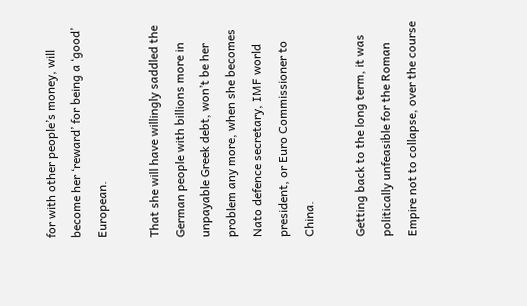for with other people’s money, will become her ‘reward’ for being a ‘good’ European.

That she will have willingly saddled the German people with billions more in unpayable Greek debt, won’t be her problem any more, when she becomes Nato defence secretary, IMF world president, or Euro Commissioner to China.

Getting back to the long term, it was politically unfeasible for the Roman Empire not to collapse, over the course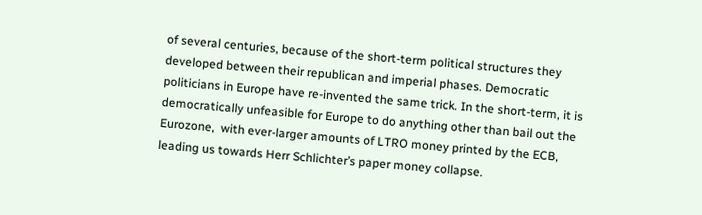of several centuries, because of the short-term political structures they developed between their republican and imperial phases. Democratic politicians in Europe have re-invented the same trick. In the short-term, it is democratically unfeasible for Europe to do anything other than bail out the Eurozone,  with ever-larger amounts of LTRO money printed by the ECB, leading us towards Herr Schlichter’s paper money collapse.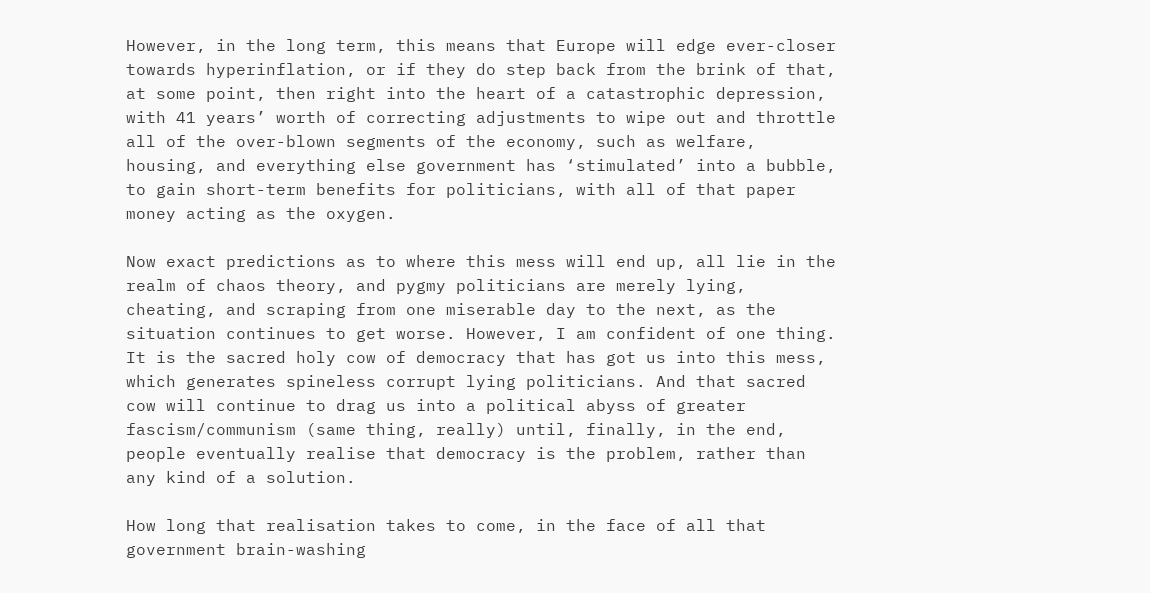However, in the long term, this means that Europe will edge ever-closer towards hyperinflation, or if they do step back from the brink of that, at some point, then right into the heart of a catastrophic depression, with 41 years’ worth of correcting adjustments to wipe out and throttle all of the over-blown segments of the economy, such as welfare, housing, and everything else government has ‘stimulated’ into a bubble, to gain short-term benefits for politicians, with all of that paper money acting as the oxygen.

Now exact predictions as to where this mess will end up, all lie in the realm of chaos theory, and pygmy politicians are merely lying, cheating, and scraping from one miserable day to the next, as the situation continues to get worse. However, I am confident of one thing. It is the sacred holy cow of democracy that has got us into this mess, which generates spineless corrupt lying politicians. And that sacred cow will continue to drag us into a political abyss of greater fascism/communism (same thing, really) until, finally, in the end, people eventually realise that democracy is the problem, rather than any kind of a solution.

How long that realisation takes to come, in the face of all that government brain-washing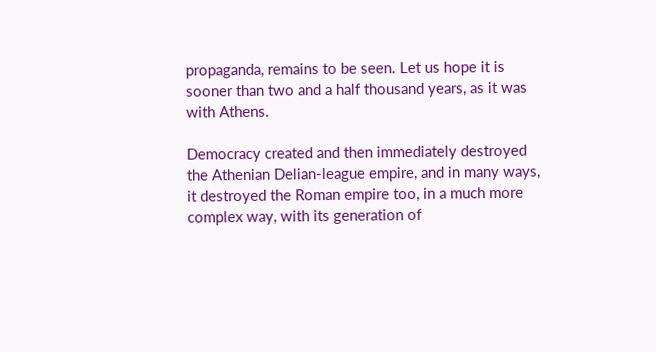propaganda, remains to be seen. Let us hope it is sooner than two and a half thousand years, as it was with Athens.

Democracy created and then immediately destroyed the Athenian Delian-league empire, and in many ways, it destroyed the Roman empire too, in a much more complex way, with its generation of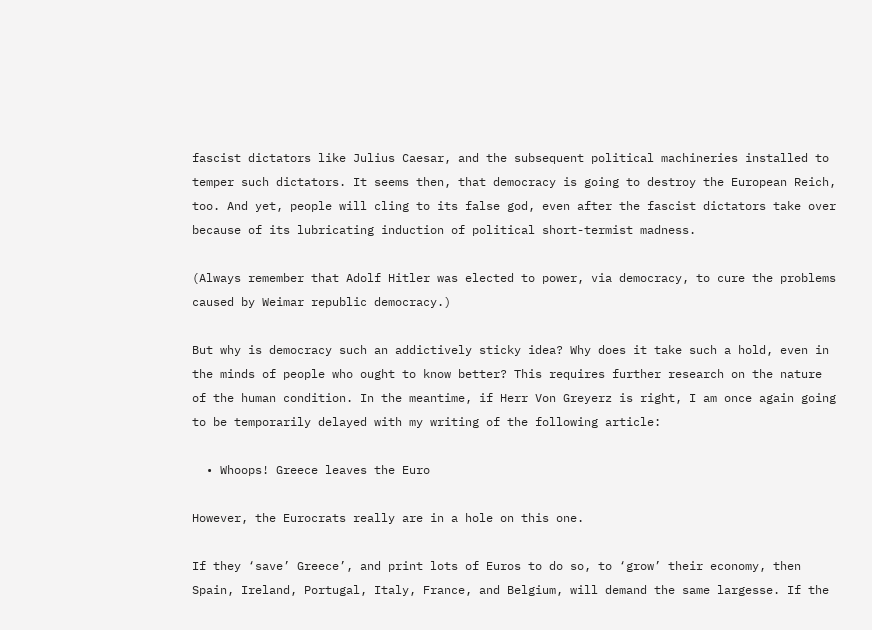fascist dictators like Julius Caesar, and the subsequent political machineries installed to temper such dictators. It seems then, that democracy is going to destroy the European Reich, too. And yet, people will cling to its false god, even after the fascist dictators take over because of its lubricating induction of political short-termist madness.

(Always remember that Adolf Hitler was elected to power, via democracy, to cure the problems caused by Weimar republic democracy.)

But why is democracy such an addictively sticky idea? Why does it take such a hold, even in the minds of people who ought to know better? This requires further research on the nature of the human condition. In the meantime, if Herr Von Greyerz is right, I am once again going to be temporarily delayed with my writing of the following article:

  • Whoops! Greece leaves the Euro

However, the Eurocrats really are in a hole on this one.

If they ‘save’ Greece’, and print lots of Euros to do so, to ‘grow’ their economy, then Spain, Ireland, Portugal, Italy, France, and Belgium, will demand the same largesse. If the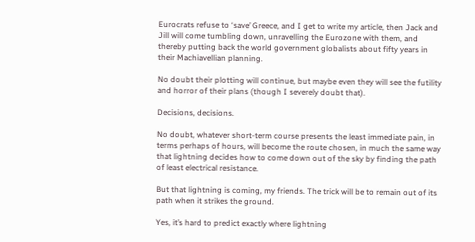Eurocrats refuse to ‘save’ Greece, and I get to write my article, then Jack and Jill will come tumbling down, unravelling the Eurozone with them, and thereby putting back the world government globalists about fifty years in their Machiavellian planning.

No doubt their plotting will continue, but maybe even they will see the futility and horror of their plans (though I severely doubt that).

Decisions, decisions.

No doubt, whatever short-term course presents the least immediate pain, in terms perhaps of hours, will become the route chosen, in much the same way that lightning decides how to come down out of the sky by finding the path of least electrical resistance.

But that lightning is coming, my friends. The trick will be to remain out of its path when it strikes the ground.

Yes, it’s hard to predict exactly where lightning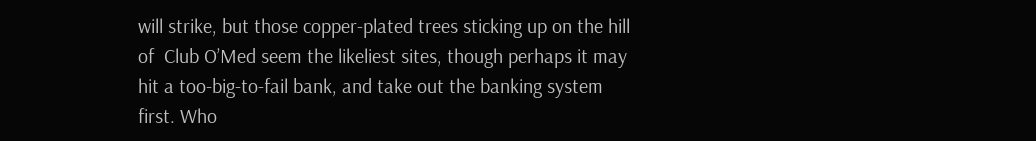will strike, but those copper-plated trees sticking up on the hill of  Club O’Med seem the likeliest sites, though perhaps it may hit a too-big-to-fail bank, and take out the banking system first. Who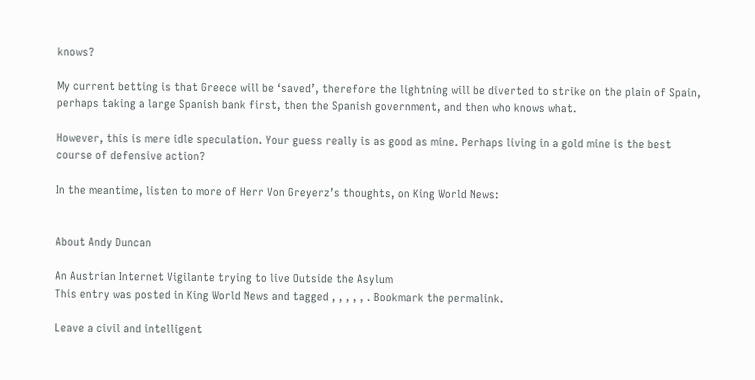knows?

My current betting is that Greece will be ‘saved’, therefore the lightning will be diverted to strike on the plain of Spain, perhaps taking a large Spanish bank first, then the Spanish government, and then who knows what.

However, this is mere idle speculation. Your guess really is as good as mine. Perhaps living in a gold mine is the best course of defensive action?

In the meantime, listen to more of Herr Von Greyerz’s thoughts, on King World News:


About Andy Duncan

An Austrian Internet Vigilante trying to live Outside the Asylum
This entry was posted in King World News and tagged , , , , , . Bookmark the permalink.

Leave a civil and intelligent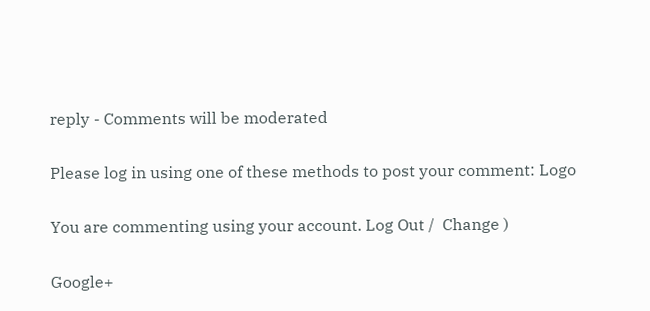reply - Comments will be moderated

Please log in using one of these methods to post your comment: Logo

You are commenting using your account. Log Out /  Change )

Google+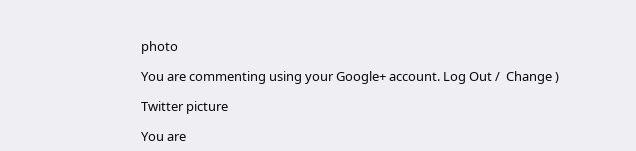photo

You are commenting using your Google+ account. Log Out /  Change )

Twitter picture

You are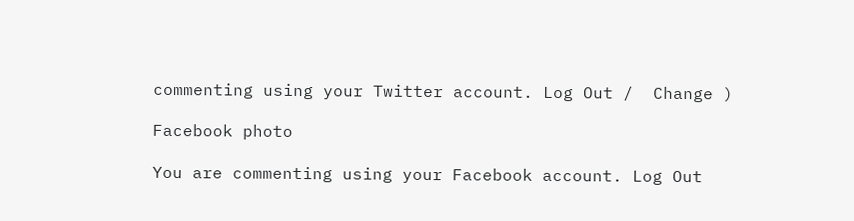commenting using your Twitter account. Log Out /  Change )

Facebook photo

You are commenting using your Facebook account. Log Out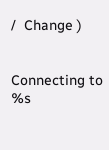/  Change )


Connecting to %s